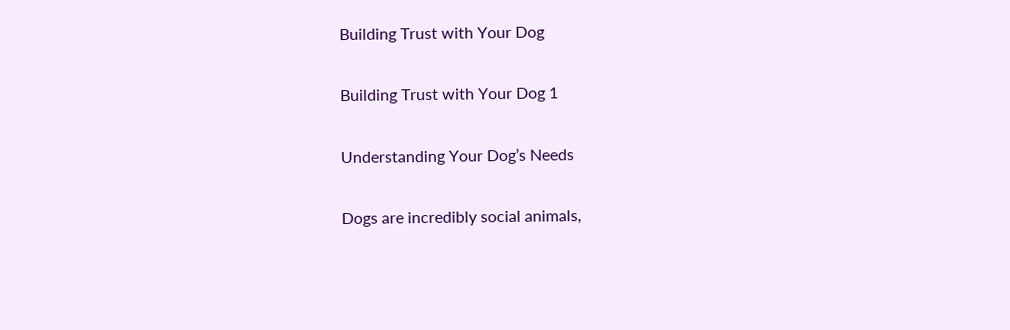Building Trust with Your Dog

Building Trust with Your Dog 1

Understanding Your Dog’s Needs

Dogs are incredibly social animals,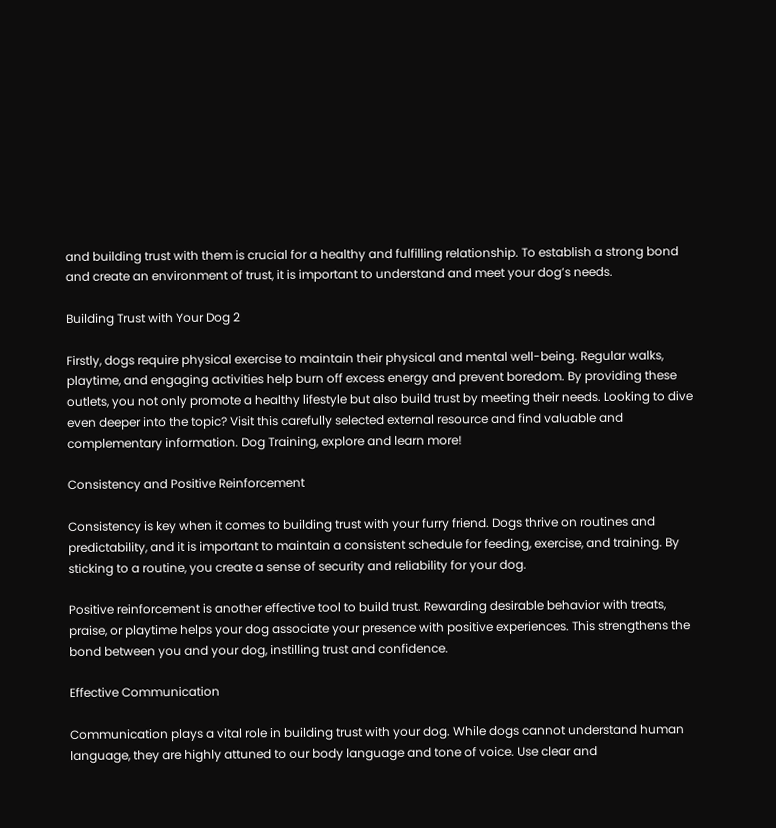and building trust with them is crucial for a healthy and fulfilling relationship. To establish a strong bond and create an environment of trust, it is important to understand and meet your dog’s needs.

Building Trust with Your Dog 2

Firstly, dogs require physical exercise to maintain their physical and mental well-being. Regular walks, playtime, and engaging activities help burn off excess energy and prevent boredom. By providing these outlets, you not only promote a healthy lifestyle but also build trust by meeting their needs. Looking to dive even deeper into the topic? Visit this carefully selected external resource and find valuable and complementary information. Dog Training, explore and learn more!

Consistency and Positive Reinforcement

Consistency is key when it comes to building trust with your furry friend. Dogs thrive on routines and predictability, and it is important to maintain a consistent schedule for feeding, exercise, and training. By sticking to a routine, you create a sense of security and reliability for your dog.

Positive reinforcement is another effective tool to build trust. Rewarding desirable behavior with treats, praise, or playtime helps your dog associate your presence with positive experiences. This strengthens the bond between you and your dog, instilling trust and confidence.

Effective Communication

Communication plays a vital role in building trust with your dog. While dogs cannot understand human language, they are highly attuned to our body language and tone of voice. Use clear and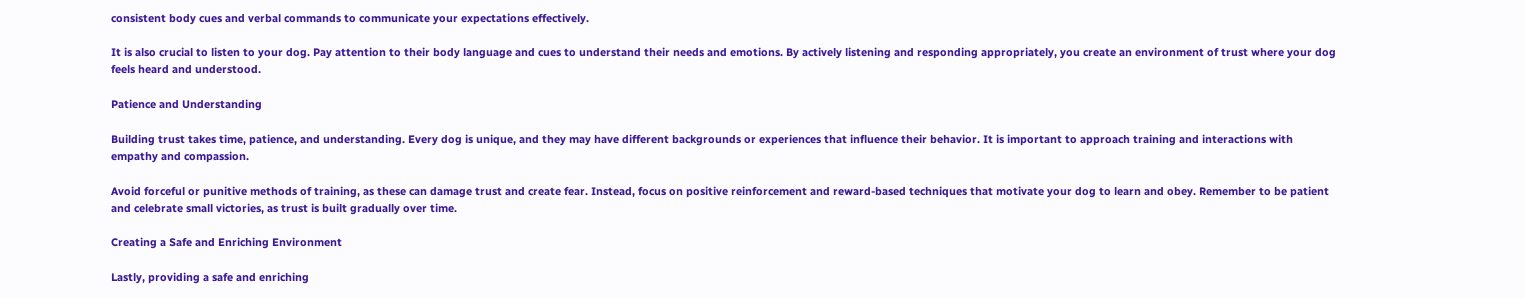consistent body cues and verbal commands to communicate your expectations effectively.

It is also crucial to listen to your dog. Pay attention to their body language and cues to understand their needs and emotions. By actively listening and responding appropriately, you create an environment of trust where your dog feels heard and understood.

Patience and Understanding

Building trust takes time, patience, and understanding. Every dog is unique, and they may have different backgrounds or experiences that influence their behavior. It is important to approach training and interactions with empathy and compassion.

Avoid forceful or punitive methods of training, as these can damage trust and create fear. Instead, focus on positive reinforcement and reward-based techniques that motivate your dog to learn and obey. Remember to be patient and celebrate small victories, as trust is built gradually over time.

Creating a Safe and Enriching Environment

Lastly, providing a safe and enriching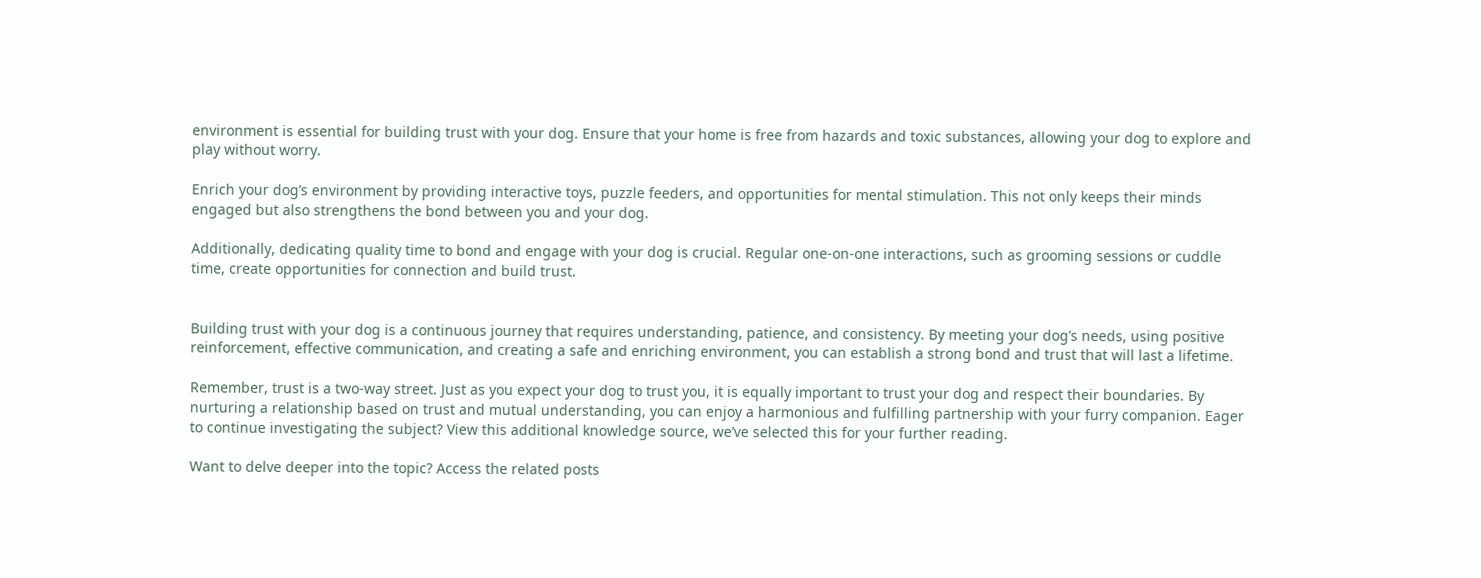environment is essential for building trust with your dog. Ensure that your home is free from hazards and toxic substances, allowing your dog to explore and play without worry.

Enrich your dog’s environment by providing interactive toys, puzzle feeders, and opportunities for mental stimulation. This not only keeps their minds engaged but also strengthens the bond between you and your dog.

Additionally, dedicating quality time to bond and engage with your dog is crucial. Regular one-on-one interactions, such as grooming sessions or cuddle time, create opportunities for connection and build trust.


Building trust with your dog is a continuous journey that requires understanding, patience, and consistency. By meeting your dog’s needs, using positive reinforcement, effective communication, and creating a safe and enriching environment, you can establish a strong bond and trust that will last a lifetime.

Remember, trust is a two-way street. Just as you expect your dog to trust you, it is equally important to trust your dog and respect their boundaries. By nurturing a relationship based on trust and mutual understanding, you can enjoy a harmonious and fulfilling partnership with your furry companion. Eager to continue investigating the subject? View this additional knowledge source, we’ve selected this for your further reading.

Want to delve deeper into the topic? Access the related posts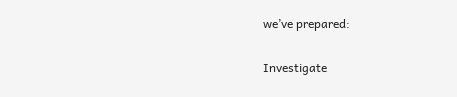we’ve prepared:

Investigate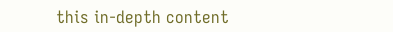this in-depth content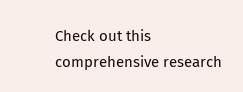Check out this comprehensive research